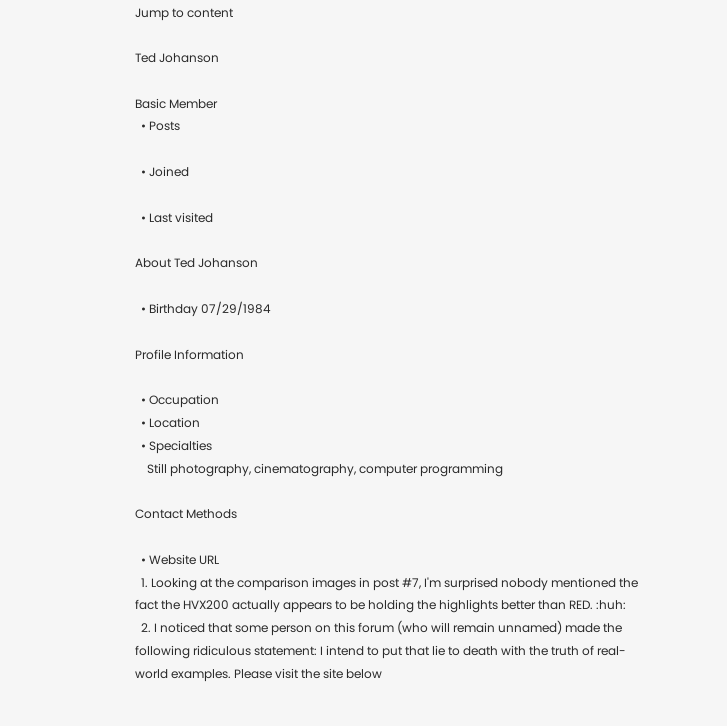Jump to content

Ted Johanson

Basic Member
  • Posts

  • Joined

  • Last visited

About Ted Johanson

  • Birthday 07/29/1984

Profile Information

  • Occupation
  • Location
  • Specialties
    Still photography, cinematography, computer programming

Contact Methods

  • Website URL
  1. Looking at the comparison images in post #7, I'm surprised nobody mentioned the fact the HVX200 actually appears to be holding the highlights better than RED. :huh:
  2. I noticed that some person on this forum (who will remain unnamed) made the following ridiculous statement: I intend to put that lie to death with the truth of real-world examples. Please visit the site below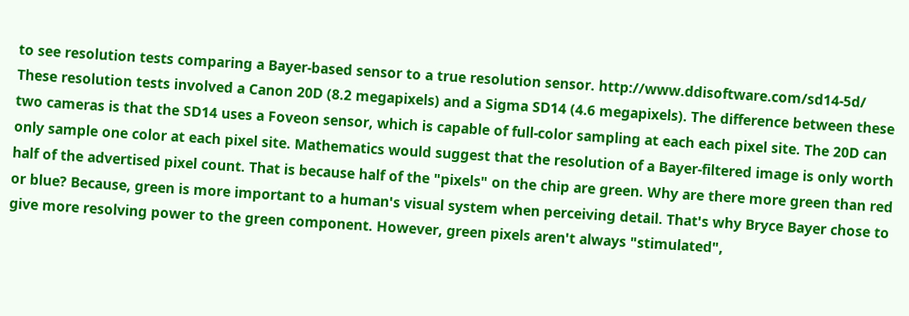to see resolution tests comparing a Bayer-based sensor to a true resolution sensor. http://www.ddisoftware.com/sd14-5d/ These resolution tests involved a Canon 20D (8.2 megapixels) and a Sigma SD14 (4.6 megapixels). The difference between these two cameras is that the SD14 uses a Foveon sensor, which is capable of full-color sampling at each each pixel site. The 20D can only sample one color at each pixel site. Mathematics would suggest that the resolution of a Bayer-filtered image is only worth half of the advertised pixel count. That is because half of the "pixels" on the chip are green. Why are there more green than red or blue? Because, green is more important to a human's visual system when perceiving detail. That's why Bryce Bayer chose to give more resolving power to the green component. However, green pixels aren't always "stimulated",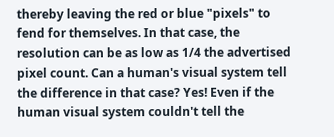thereby leaving the red or blue "pixels" to fend for themselves. In that case, the resolution can be as low as 1/4 the advertised pixel count. Can a human's visual system tell the difference in that case? Yes! Even if the human visual system couldn't tell the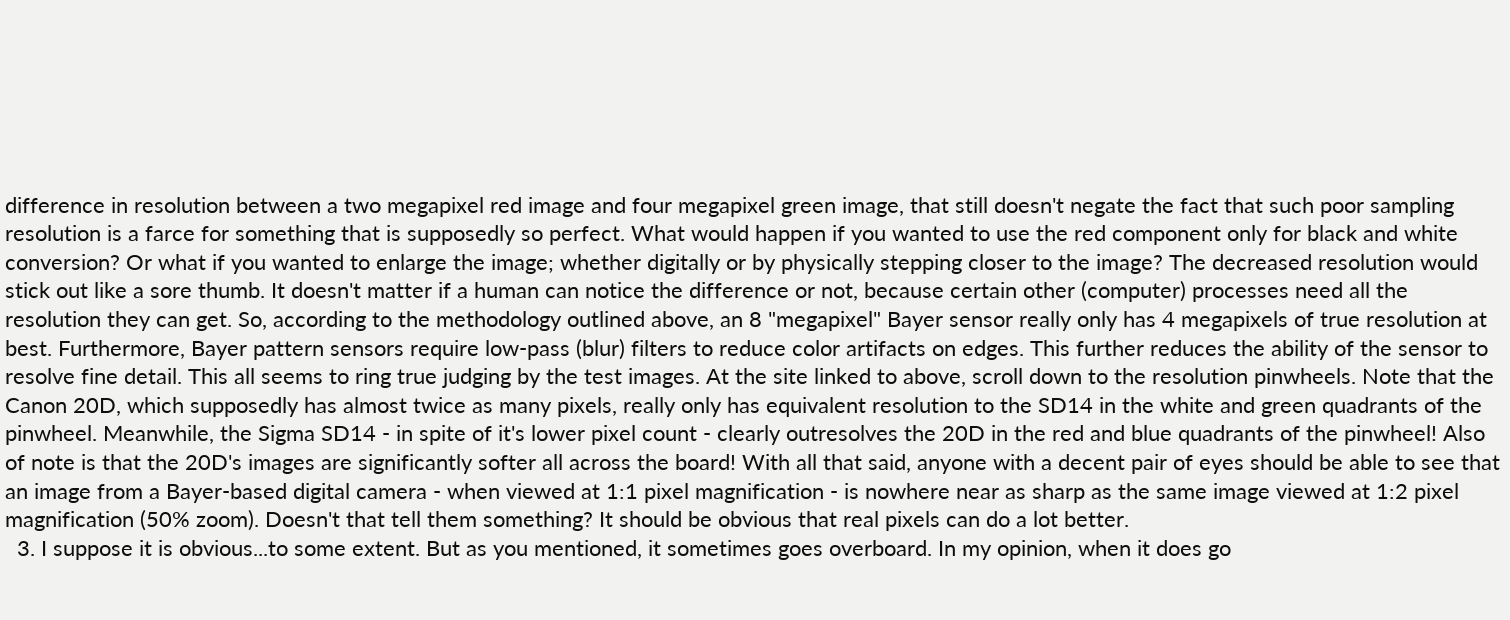difference in resolution between a two megapixel red image and four megapixel green image, that still doesn't negate the fact that such poor sampling resolution is a farce for something that is supposedly so perfect. What would happen if you wanted to use the red component only for black and white conversion? Or what if you wanted to enlarge the image; whether digitally or by physically stepping closer to the image? The decreased resolution would stick out like a sore thumb. It doesn't matter if a human can notice the difference or not, because certain other (computer) processes need all the resolution they can get. So, according to the methodology outlined above, an 8 "megapixel" Bayer sensor really only has 4 megapixels of true resolution at best. Furthermore, Bayer pattern sensors require low-pass (blur) filters to reduce color artifacts on edges. This further reduces the ability of the sensor to resolve fine detail. This all seems to ring true judging by the test images. At the site linked to above, scroll down to the resolution pinwheels. Note that the Canon 20D, which supposedly has almost twice as many pixels, really only has equivalent resolution to the SD14 in the white and green quadrants of the pinwheel. Meanwhile, the Sigma SD14 - in spite of it's lower pixel count - clearly outresolves the 20D in the red and blue quadrants of the pinwheel! Also of note is that the 20D's images are significantly softer all across the board! With all that said, anyone with a decent pair of eyes should be able to see that an image from a Bayer-based digital camera - when viewed at 1:1 pixel magnification - is nowhere near as sharp as the same image viewed at 1:2 pixel magnification (50% zoom). Doesn't that tell them something? It should be obvious that real pixels can do a lot better.
  3. I suppose it is obvious...to some extent. But as you mentioned, it sometimes goes overboard. In my opinion, when it does go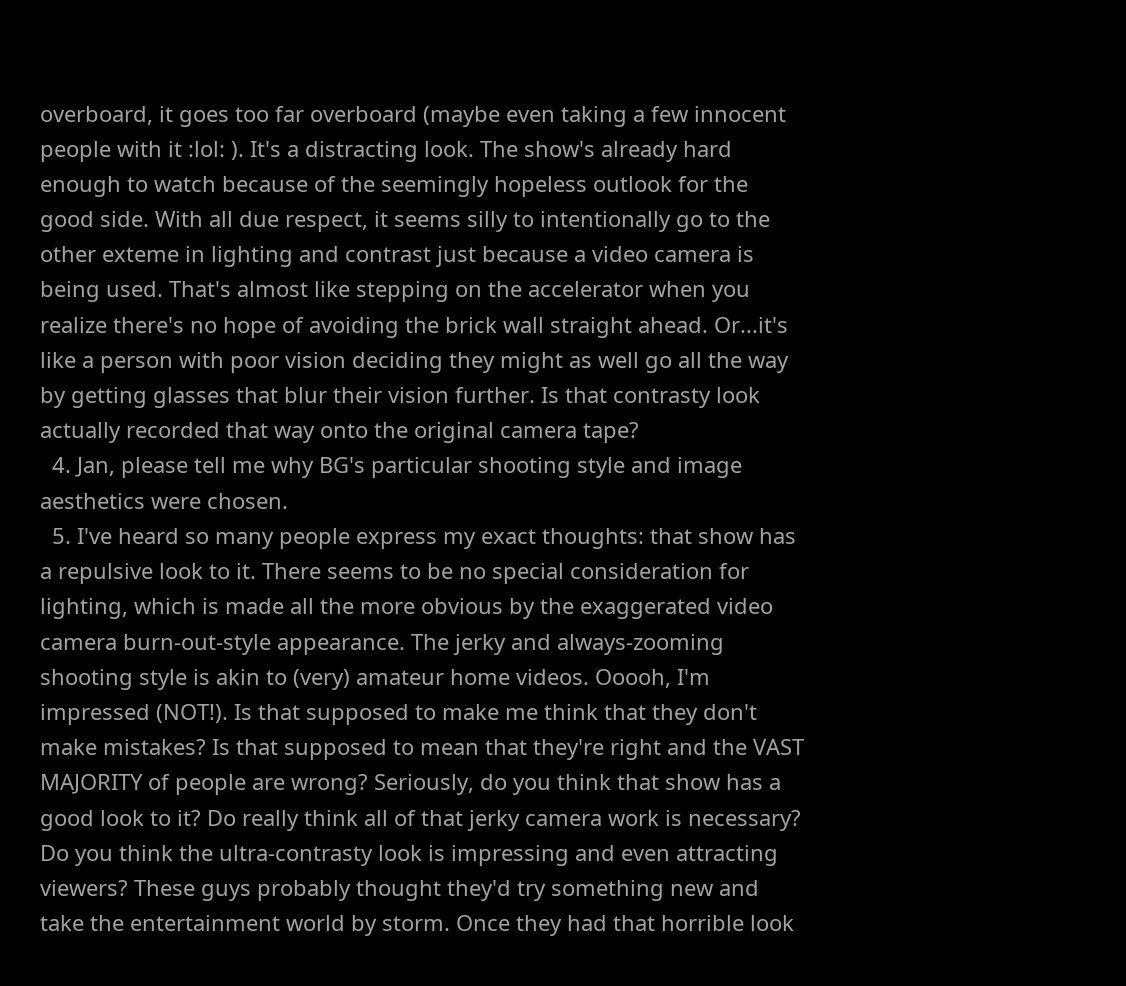overboard, it goes too far overboard (maybe even taking a few innocent people with it :lol: ). It's a distracting look. The show's already hard enough to watch because of the seemingly hopeless outlook for the good side. With all due respect, it seems silly to intentionally go to the other exteme in lighting and contrast just because a video camera is being used. That's almost like stepping on the accelerator when you realize there's no hope of avoiding the brick wall straight ahead. Or...it's like a person with poor vision deciding they might as well go all the way by getting glasses that blur their vision further. Is that contrasty look actually recorded that way onto the original camera tape?
  4. Jan, please tell me why BG's particular shooting style and image aesthetics were chosen.
  5. I've heard so many people express my exact thoughts: that show has a repulsive look to it. There seems to be no special consideration for lighting, which is made all the more obvious by the exaggerated video camera burn-out-style appearance. The jerky and always-zooming shooting style is akin to (very) amateur home videos. Ooooh, I'm impressed (NOT!). Is that supposed to make me think that they don't make mistakes? Is that supposed to mean that they're right and the VAST MAJORITY of people are wrong? Seriously, do you think that show has a good look to it? Do really think all of that jerky camera work is necessary? Do you think the ultra-contrasty look is impressing and even attracting viewers? These guys probably thought they'd try something new and take the entertainment world by storm. Once they had that horrible look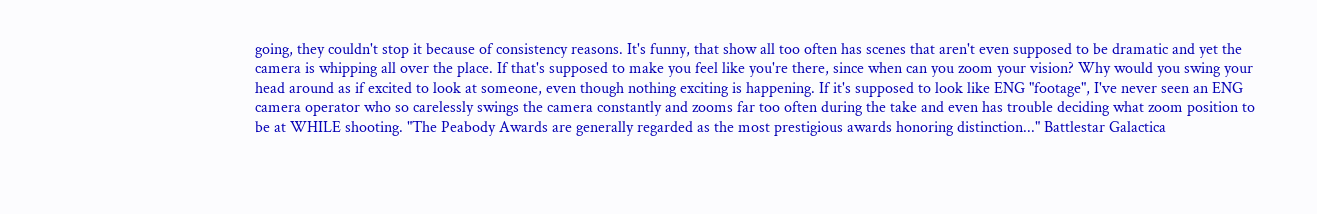going, they couldn't stop it because of consistency reasons. It's funny, that show all too often has scenes that aren't even supposed to be dramatic and yet the camera is whipping all over the place. If that's supposed to make you feel like you're there, since when can you zoom your vision? Why would you swing your head around as if excited to look at someone, even though nothing exciting is happening. If it's supposed to look like ENG "footage", I've never seen an ENG camera operator who so carelessly swings the camera constantly and zooms far too often during the take and even has trouble deciding what zoom position to be at WHILE shooting. "The Peabody Awards are generally regarded as the most prestigious awards honoring distinction..." Battlestar Galactica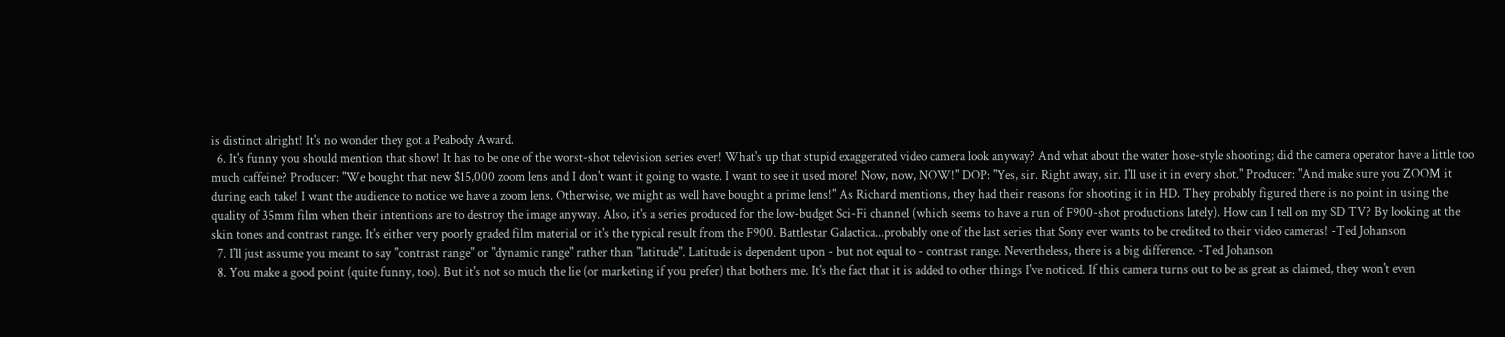is distinct alright! It's no wonder they got a Peabody Award.
  6. It's funny you should mention that show! It has to be one of the worst-shot television series ever! What's up that stupid exaggerated video camera look anyway? And what about the water hose-style shooting; did the camera operator have a little too much caffeine? Producer: "We bought that new $15,000 zoom lens and I don't want it going to waste. I want to see it used more! Now, now, NOW!" DOP: "Yes, sir. Right away, sir. I'll use it in every shot." Producer: "And make sure you ZOOM it during each take! I want the audience to notice we have a zoom lens. Otherwise, we might as well have bought a prime lens!" As Richard mentions, they had their reasons for shooting it in HD. They probably figured there is no point in using the quality of 35mm film when their intentions are to destroy the image anyway. Also, it's a series produced for the low-budget Sci-Fi channel (which seems to have a run of F900-shot productions lately). How can I tell on my SD TV? By looking at the skin tones and contrast range. It's either very poorly graded film material or it's the typical result from the F900. Battlestar Galactica...probably one of the last series that Sony ever wants to be credited to their video cameras! -Ted Johanson
  7. I'll just assume you meant to say "contrast range" or "dynamic range" rather than "latitude". Latitude is dependent upon - but not equal to - contrast range. Nevertheless, there is a big difference. -Ted Johanson
  8. You make a good point (quite funny, too). But it's not so much the lie (or marketing if you prefer) that bothers me. It's the fact that it is added to other things I've noticed. If this camera turns out to be as great as claimed, they won't even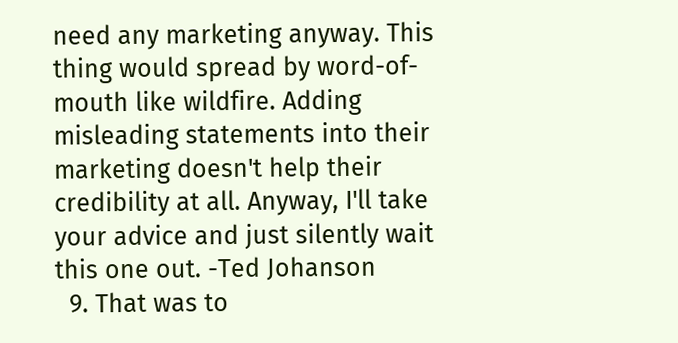need any marketing anyway. This thing would spread by word-of-mouth like wildfire. Adding misleading statements into their marketing doesn't help their credibility at all. Anyway, I'll take your advice and just silently wait this one out. -Ted Johanson
  9. That was to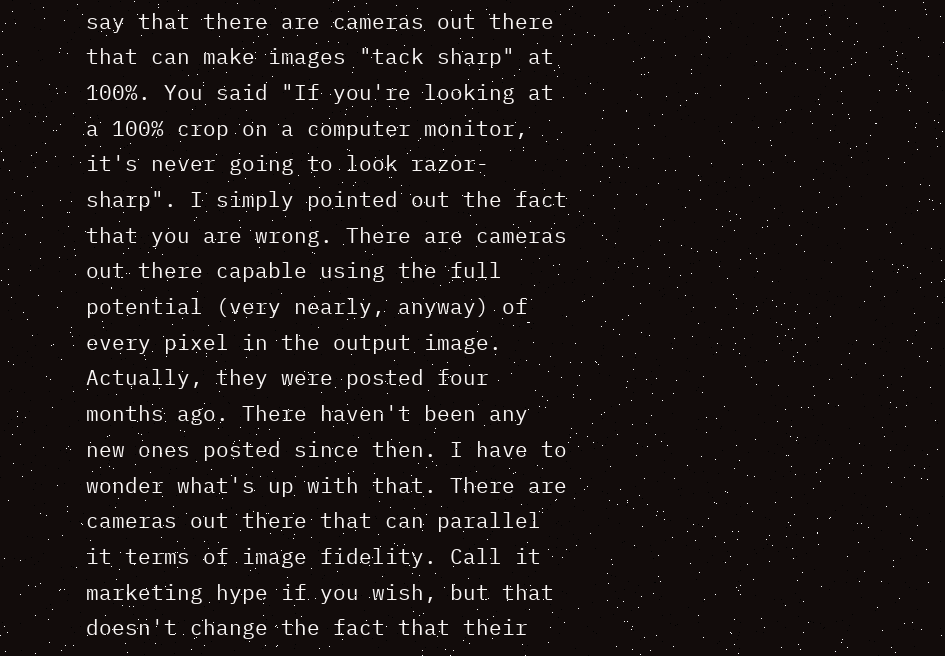say that there are cameras out there that can make images "tack sharp" at 100%. You said "If you're looking at a 100% crop on a computer monitor, it's never going to look razor-sharp". I simply pointed out the fact that you are wrong. There are cameras out there capable using the full potential (very nearly, anyway) of every pixel in the output image. Actually, they were posted four months ago. There haven't been any new ones posted since then. I have to wonder what's up with that. There are cameras out there that can parallel it terms of image fidelity. Call it marketing hype if you wish, but that doesn't change the fact that their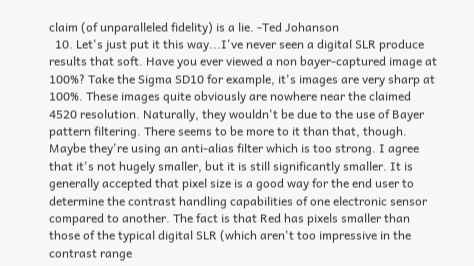claim (of unparalleled fidelity) is a lie. -Ted Johanson
  10. Let's just put it this way...I've never seen a digital SLR produce results that soft. Have you ever viewed a non bayer-captured image at 100%? Take the Sigma SD10 for example, it's images are very sharp at 100%. These images quite obviously are nowhere near the claimed 4520 resolution. Naturally, they wouldn't be due to the use of Bayer pattern filtering. There seems to be more to it than that, though. Maybe they're using an anti-alias filter which is too strong. I agree that it's not hugely smaller, but it is still significantly smaller. It is generally accepted that pixel size is a good way for the end user to determine the contrast handling capabilities of one electronic sensor compared to another. The fact is that Red has pixels smaller than those of the typical digital SLR (which aren't too impressive in the contrast range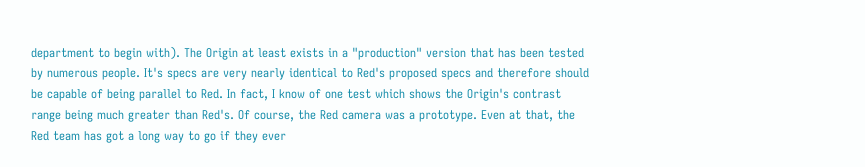department to begin with). The Origin at least exists in a "production" version that has been tested by numerous people. It's specs are very nearly identical to Red's proposed specs and therefore should be capable of being parallel to Red. In fact, I know of one test which shows the Origin's contrast range being much greater than Red's. Of course, the Red camera was a prototype. Even at that, the Red team has got a long way to go if they ever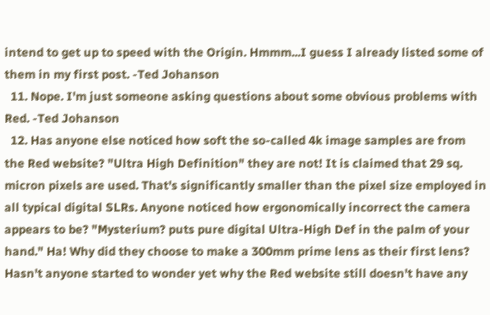intend to get up to speed with the Origin. Hmmm...I guess I already listed some of them in my first post. -Ted Johanson
  11. Nope. I'm just someone asking questions about some obvious problems with Red. -Ted Johanson
  12. Has anyone else noticed how soft the so-called 4k image samples are from the Red website? "Ultra High Definition" they are not! It is claimed that 29 sq. micron pixels are used. That's significantly smaller than the pixel size employed in all typical digital SLRs. Anyone noticed how ergonomically incorrect the camera appears to be? "Mysterium? puts pure digital Ultra-High Def in the palm of your hand." Ha! Why did they choose to make a 300mm prime lens as their first lens? Hasn't anyone started to wonder yet why the Red website still doesn't have any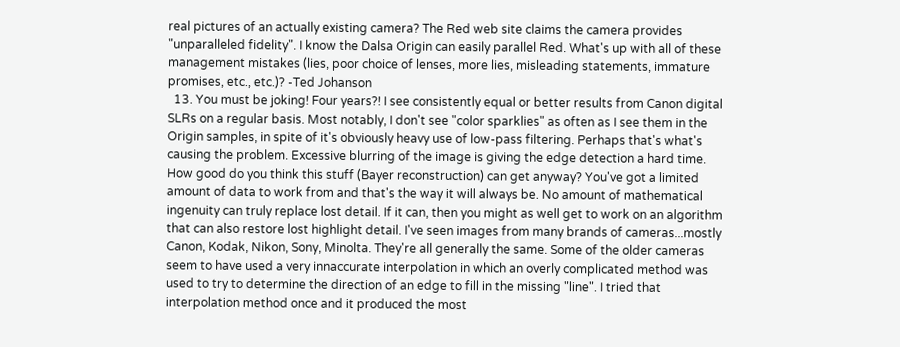real pictures of an actually existing camera? The Red web site claims the camera provides "unparalleled fidelity". I know the Dalsa Origin can easily parallel Red. What's up with all of these management mistakes (lies, poor choice of lenses, more lies, misleading statements, immature promises, etc., etc.)? -Ted Johanson
  13. You must be joking! Four years?! I see consistently equal or better results from Canon digital SLRs on a regular basis. Most notably, I don't see "color sparklies" as often as I see them in the Origin samples, in spite of it's obviously heavy use of low-pass filtering. Perhaps that's what's causing the problem. Excessive blurring of the image is giving the edge detection a hard time. How good do you think this stuff (Bayer reconstruction) can get anyway? You've got a limited amount of data to work from and that's the way it will always be. No amount of mathematical ingenuity can truly replace lost detail. If it can, then you might as well get to work on an algorithm that can also restore lost highlight detail. I've seen images from many brands of cameras...mostly Canon, Kodak, Nikon, Sony, Minolta. They're all generally the same. Some of the older cameras seem to have used a very innaccurate interpolation in which an overly complicated method was used to try to determine the direction of an edge to fill in the missing "line". I tried that interpolation method once and it produced the most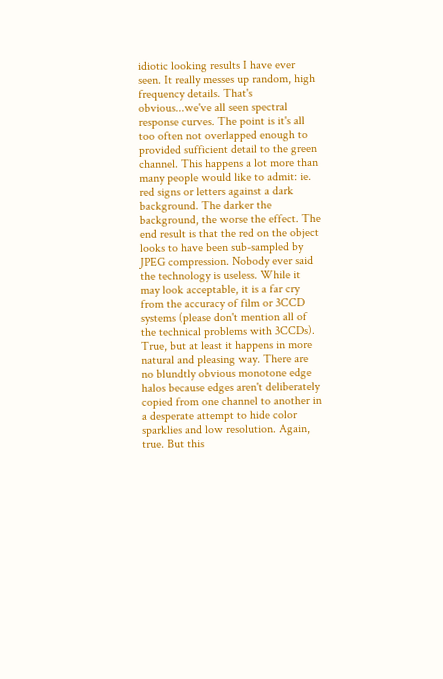idiotic looking results I have ever seen. It really messes up random, high frequency details. That's obvious...we've all seen spectral response curves. The point is it's all too often not overlapped enough to provided sufficient detail to the green channel. This happens a lot more than many people would like to admit: ie. red signs or letters against a dark background. The darker the background, the worse the effect. The end result is that the red on the object looks to have been sub-sampled by JPEG compression. Nobody ever said the technology is useless. While it may look acceptable, it is a far cry from the accuracy of film or 3CCD systems (please don't mention all of the technical problems with 3CCDs). True, but at least it happens in more natural and pleasing way. There are no blundtly obvious monotone edge halos because edges aren't deliberately copied from one channel to another in a desperate attempt to hide color sparklies and low resolution. Again, true. But this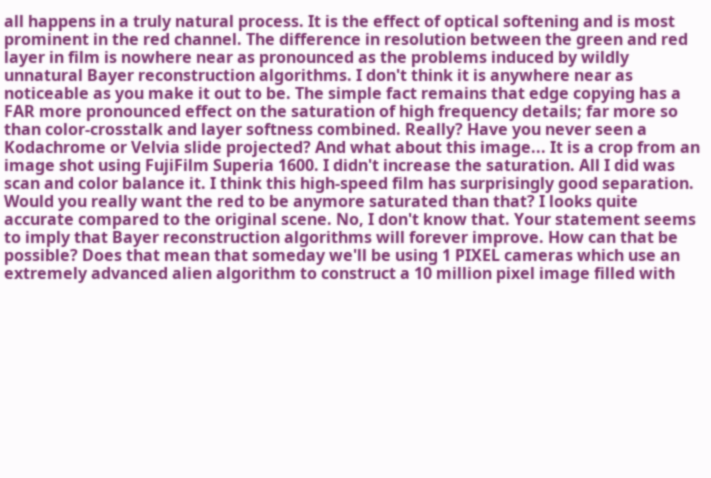all happens in a truly natural process. It is the effect of optical softening and is most prominent in the red channel. The difference in resolution between the green and red layer in film is nowhere near as pronounced as the problems induced by wildly unnatural Bayer reconstruction algorithms. I don't think it is anywhere near as noticeable as you make it out to be. The simple fact remains that edge copying has a FAR more pronounced effect on the saturation of high frequency details; far more so than color-crosstalk and layer softness combined. Really? Have you never seen a Kodachrome or Velvia slide projected? And what about this image... It is a crop from an image shot using FujiFilm Superia 1600. I didn't increase the saturation. All I did was scan and color balance it. I think this high-speed film has surprisingly good separation. Would you really want the red to be anymore saturated than that? I looks quite accurate compared to the original scene. No, I don't know that. Your statement seems to imply that Bayer reconstruction algorithms will forever improve. How can that be possible? Does that mean that someday we'll be using 1 PIXEL cameras which use an extremely advanced alien algorithm to construct a 10 million pixel image filled with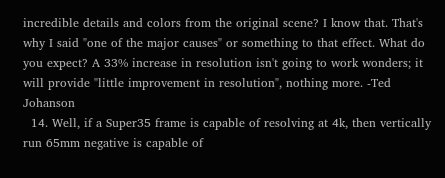incredible details and colors from the original scene? I know that. That's why I said "one of the major causes" or something to that effect. What do you expect? A 33% increase in resolution isn't going to work wonders; it will provide "little improvement in resolution", nothing more. -Ted Johanson
  14. Well, if a Super35 frame is capable of resolving at 4k, then vertically run 65mm negative is capable of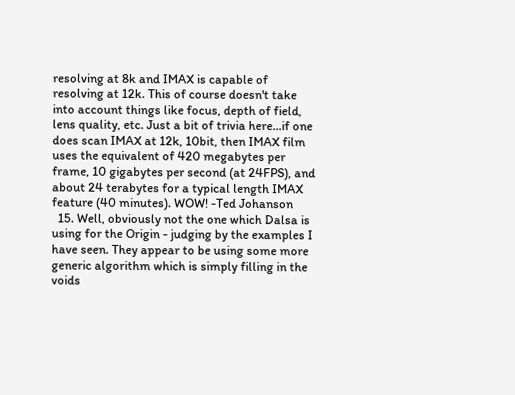resolving at 8k and IMAX is capable of resolving at 12k. This of course doesn't take into account things like focus, depth of field, lens quality, etc. Just a bit of trivia here...if one does scan IMAX at 12k, 10bit, then IMAX film uses the equivalent of 420 megabytes per frame, 10 gigabytes per second (at 24FPS), and about 24 terabytes for a typical length IMAX feature (40 minutes). WOW! -Ted Johanson
  15. Well, obviously not the one which Dalsa is using for the Origin - judging by the examples I have seen. They appear to be using some more generic algorithm which is simply filling in the voids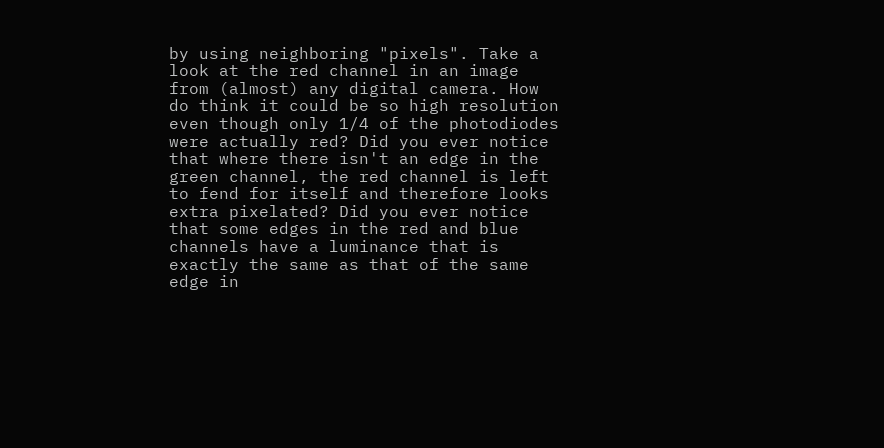by using neighboring "pixels". Take a look at the red channel in an image from (almost) any digital camera. How do think it could be so high resolution even though only 1/4 of the photodiodes were actually red? Did you ever notice that where there isn't an edge in the green channel, the red channel is left to fend for itself and therefore looks extra pixelated? Did you ever notice that some edges in the red and blue channels have a luminance that is exactly the same as that of the same edge in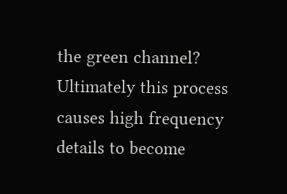the green channel? Ultimately this process causes high frequency details to become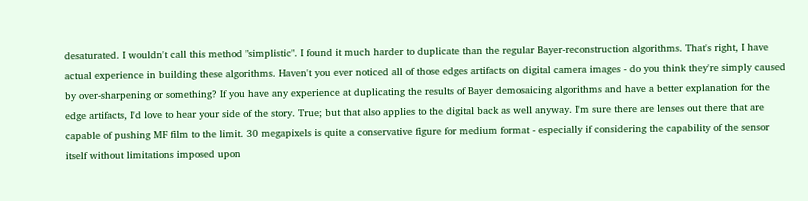desaturated. I wouldn't call this method "simplistic". I found it much harder to duplicate than the regular Bayer-reconstruction algorithms. That's right, I have actual experience in building these algorithms. Haven't you ever noticed all of those edges artifacts on digital camera images - do you think they're simply caused by over-sharpening or something? If you have any experience at duplicating the results of Bayer demosaicing algorithms and have a better explanation for the edge artifacts, I'd love to hear your side of the story. True; but that also applies to the digital back as well anyway. I'm sure there are lenses out there that are capable of pushing MF film to the limit. 30 megapixels is quite a conservative figure for medium format - especially if considering the capability of the sensor itself without limitations imposed upon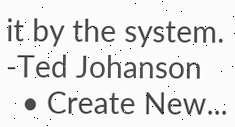it by the system. -Ted Johanson
  • Create New...